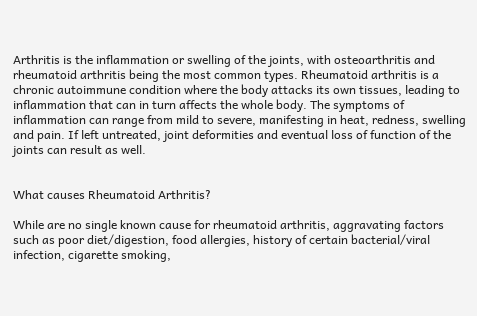Arthritis is the inflammation or swelling of the joints, with osteoarthritis and rheumatoid arthritis being the most common types. Rheumatoid arthritis is a chronic autoimmune condition where the body attacks its own tissues, leading to inflammation that can in turn affects the whole body. The symptoms of inflammation can range from mild to severe, manifesting in heat, redness, swelling and pain. If left untreated, joint deformities and eventual loss of function of the joints can result as well.


What causes Rheumatoid Arthritis?

While are no single known cause for rheumatoid arthritis, aggravating factors such as poor diet/digestion, food allergies, history of certain bacterial/viral infection, cigarette smoking,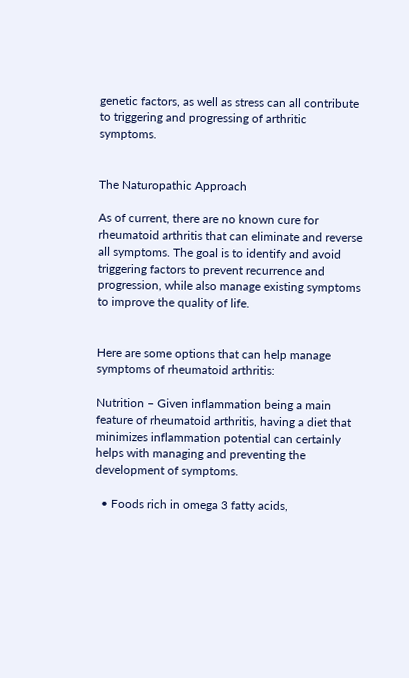genetic factors, as well as stress can all contribute to triggering and progressing of arthritic symptoms.


The Naturopathic Approach

As of current, there are no known cure for rheumatoid arthritis that can eliminate and reverse all symptoms. The goal is to identify and avoid triggering factors to prevent recurrence and progression, while also manage existing symptoms to improve the quality of life.


Here are some options that can help manage symptoms of rheumatoid arthritis:

Nutrition – Given inflammation being a main feature of rheumatoid arthritis, having a diet that minimizes inflammation potential can certainly helps with managing and preventing the development of symptoms.

  • Foods rich in omega 3 fatty acids,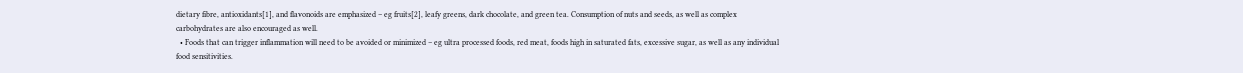dietary fibre, antioxidants[1], and flavonoids are emphasized – eg fruits[2], leafy greens, dark chocolate, and green tea. Consumption of nuts and seeds, as well as complex carbohydrates are also encouraged as well.
  • Foods that can trigger inflammation will need to be avoided or minimized – eg ultra processed foods, red meat, foods high in saturated fats, excessive sugar, as well as any individual food sensitivities.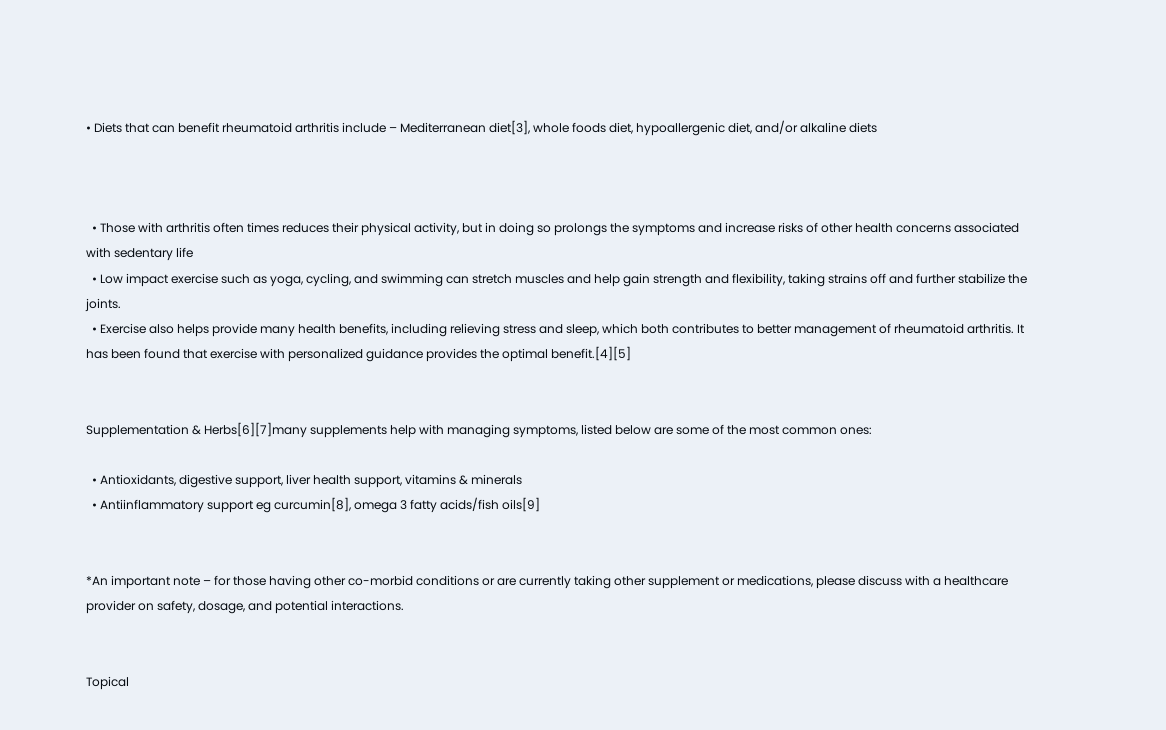• Diets that can benefit rheumatoid arthritis include – Mediterranean diet[3], whole foods diet, hypoallergenic diet, and/or alkaline diets



  • Those with arthritis often times reduces their physical activity, but in doing so prolongs the symptoms and increase risks of other health concerns associated with sedentary life
  • Low impact exercise such as yoga, cycling, and swimming can stretch muscles and help gain strength and flexibility, taking strains off and further stabilize the joints.
  • Exercise also helps provide many health benefits, including relieving stress and sleep, which both contributes to better management of rheumatoid arthritis. It has been found that exercise with personalized guidance provides the optimal benefit.[4][5]


Supplementation & Herbs[6][7]many supplements help with managing symptoms, listed below are some of the most common ones:

  • Antioxidants, digestive support, liver health support, vitamins & minerals
  • Antiinflammatory support eg curcumin[8], omega 3 fatty acids/fish oils[9]


*An important note – for those having other co-morbid conditions or are currently taking other supplement or medications, please discuss with a healthcare provider on safety, dosage, and potential interactions.


Topical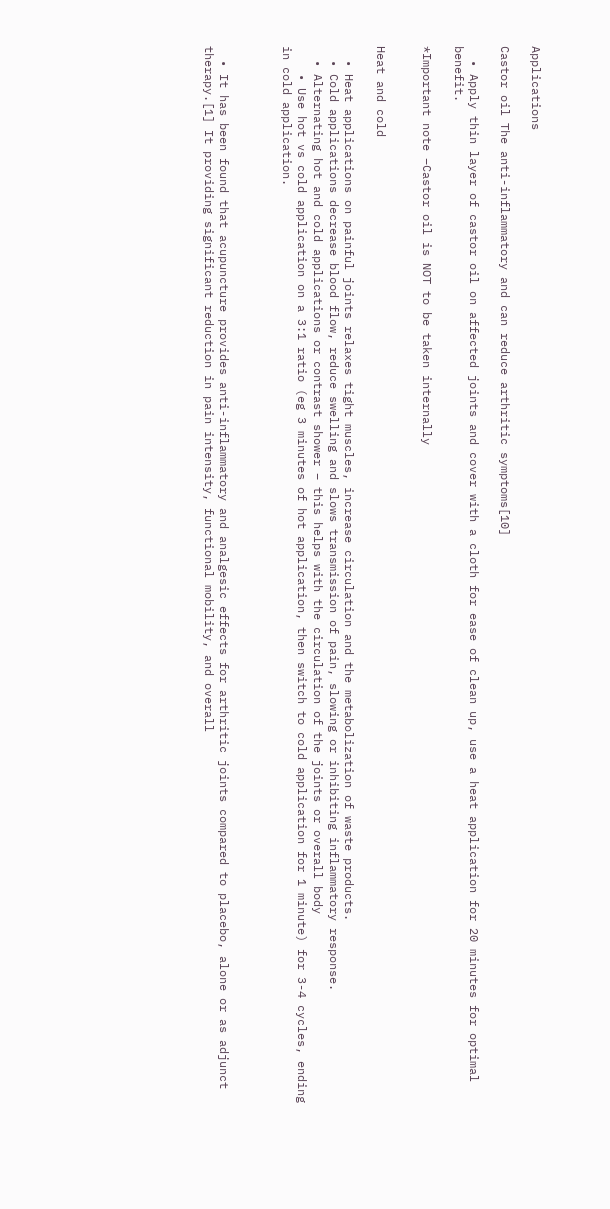Applications

Castor oil The anti-inflammatory and can reduce arthritic symptoms[10]

  • Apply thin layer of castor oil on affected joints and cover with a cloth for ease of clean up, use a heat application for 20 minutes for optimal benefit.

*Important note –Castor oil is NOT to be taken internally


Heat and cold

  • Heat applications on painful joints relaxes tight muscles, increase circulation and the metabolization of waste products.
  • Cold applications decrease blood flow, reduce swelling and slows transmission of pain, slowing or inhibiting inflammatory response.
  • Alternating hot and cold applications or contrast shower – this helps with the circulation of the joints or overall body
    • Use hot vs cold application on a 3:1 ratio (eg 3 minutes of hot application, then switch to cold application for 1 minute) for 3-4 cycles, ending in cold application.



  • It has been found that acupuncture provides anti-inflammatory and analgesic effects for arthritic joints compared to placebo, alone or as adjunct therapy.[1] It providing significant reduction in pain intensity, functional mobility, and overall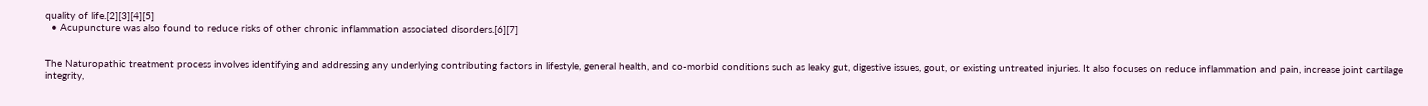quality of life.[2][3][4][5]
  • Acupuncture was also found to reduce risks of other chronic inflammation associated disorders.[6][7]


The Naturopathic treatment process involves identifying and addressing any underlying contributing factors in lifestyle, general health, and co-morbid conditions such as leaky gut, digestive issues, gout, or existing untreated injuries. It also focuses on reduce inflammation and pain, increase joint cartilage integrity,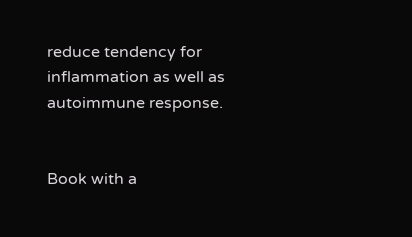reduce tendency for inflammation as well as autoimmune response.


Book with a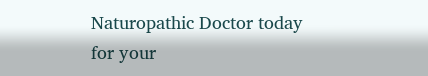Naturopathic Doctor today for your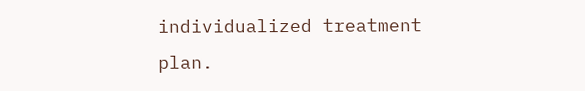individualized treatment plan.